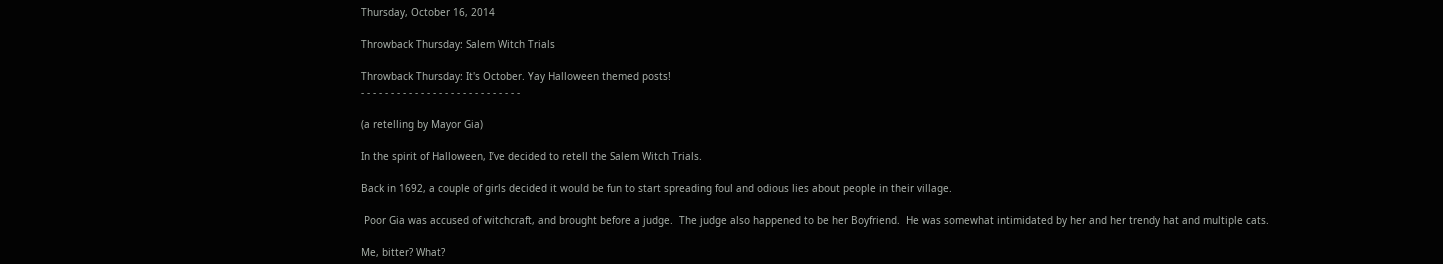Thursday, October 16, 2014

Throwback Thursday: Salem Witch Trials

Throwback Thursday: It's October. Yay Halloween themed posts!
- - - - - - - - - - - - - - - - - - - - - - - - - - -

(a retelling by Mayor Gia)

In the spirit of Halloween, I’ve decided to retell the Salem Witch Trials.

Back in 1692, a couple of girls decided it would be fun to start spreading foul and odious lies about people in their village.

 Poor Gia was accused of witchcraft, and brought before a judge.  The judge also happened to be her Boyfriend.  He was somewhat intimidated by her and her trendy hat and multiple cats.

Me, bitter? What?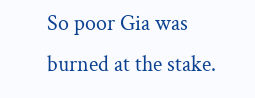So poor Gia was burned at the stake.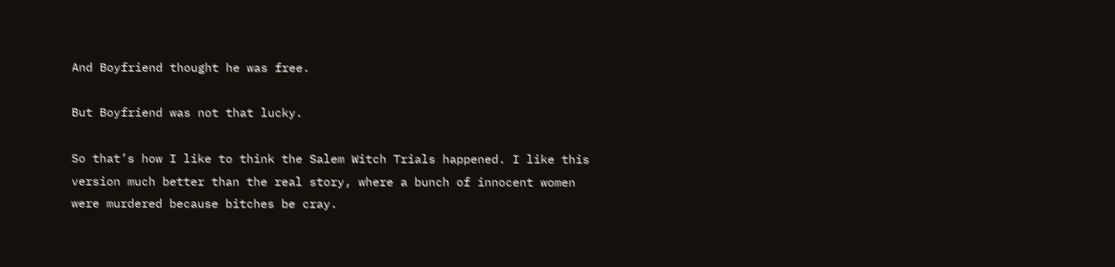And Boyfriend thought he was free.

But Boyfriend was not that lucky.

So that’s how I like to think the Salem Witch Trials happened. I like this version much better than the real story, where a bunch of innocent women were murdered because bitches be cray.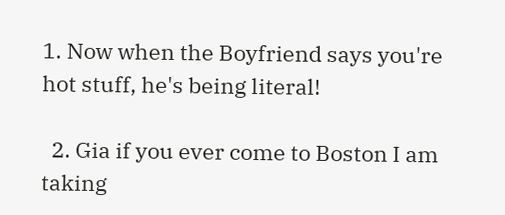1. Now when the Boyfriend says you're hot stuff, he's being literal!

  2. Gia if you ever come to Boston I am taking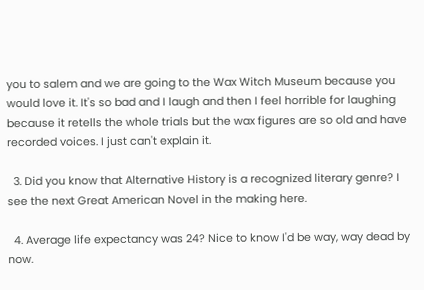you to salem and we are going to the Wax Witch Museum because you would love it. It's so bad and I laugh and then I feel horrible for laughing because it retells the whole trials but the wax figures are so old and have recorded voices. I just can't explain it.

  3. Did you know that Alternative History is a recognized literary genre? I see the next Great American Novel in the making here.

  4. Average life expectancy was 24? Nice to know I'd be way, way dead by now.